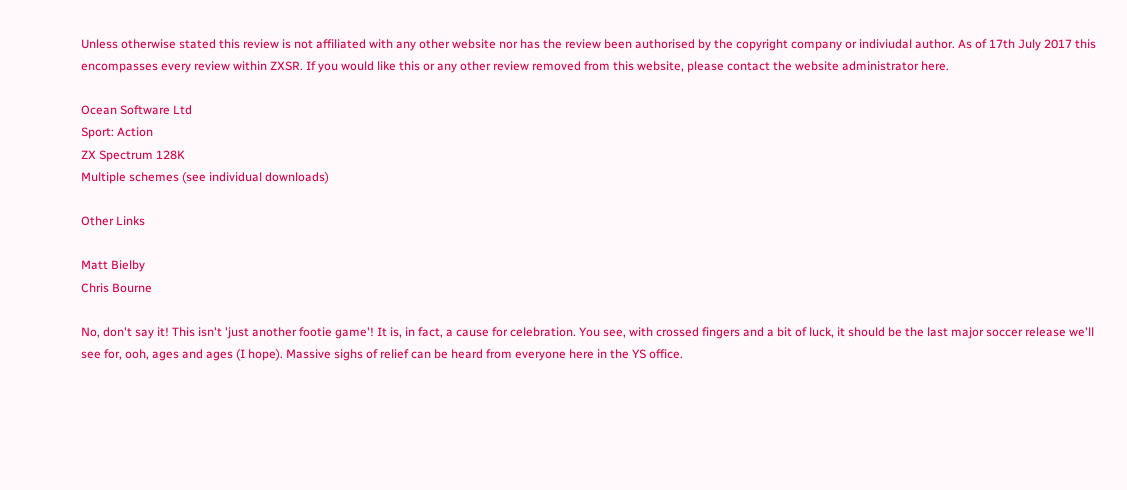Unless otherwise stated this review is not affiliated with any other website nor has the review been authorised by the copyright company or indiviudal author. As of 17th July 2017 this encompasses every review within ZXSR. If you would like this or any other review removed from this website, please contact the website administrator here.

Ocean Software Ltd
Sport: Action
ZX Spectrum 128K
Multiple schemes (see individual downloads)

Other Links

Matt Bielby
Chris Bourne

No, don't say it! This isn't 'just another footie game'! It is, in fact, a cause for celebration. You see, with crossed fingers and a bit of luck, it should be the last major soccer release we'll see for, ooh, ages and ages (I hope). Massive sighs of relief can be heard from everyone here in the YS office.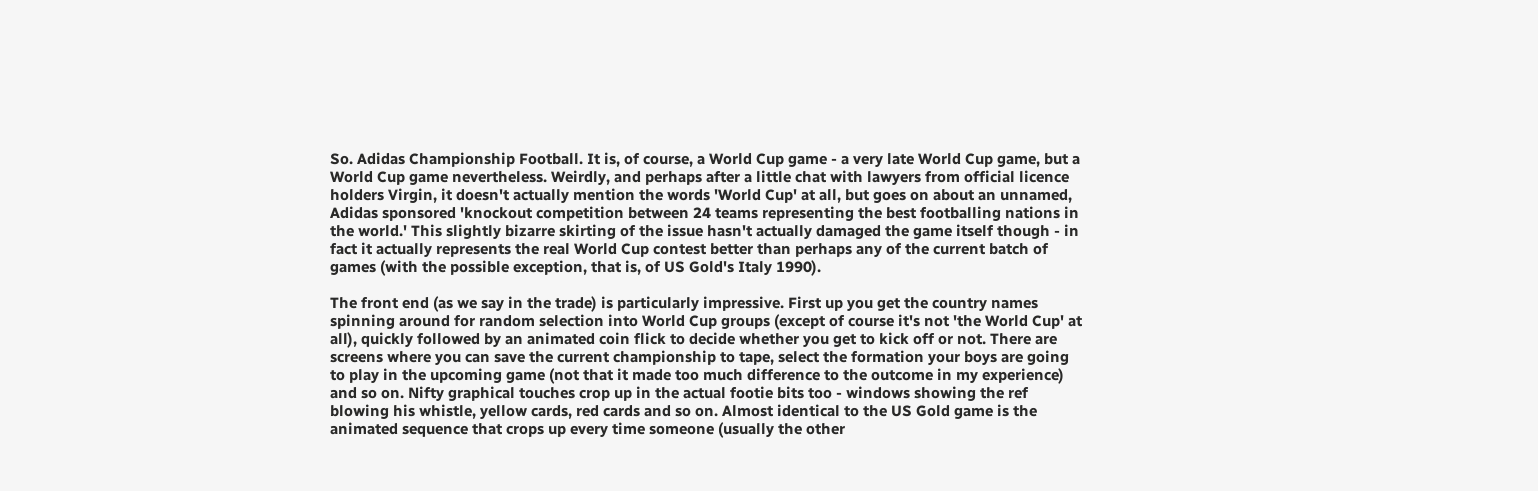So. Adidas Championship Football. It is, of course, a World Cup game - a very late World Cup game, but a World Cup game nevertheless. Weirdly, and perhaps after a little chat with lawyers from official licence holders Virgin, it doesn't actually mention the words 'World Cup' at all, but goes on about an unnamed, Adidas sponsored 'knockout competition between 24 teams representing the best footballing nations in the world.' This slightly bizarre skirting of the issue hasn't actually damaged the game itself though - in fact it actually represents the real World Cup contest better than perhaps any of the current batch of games (with the possible exception, that is, of US Gold's Italy 1990).

The front end (as we say in the trade) is particularly impressive. First up you get the country names spinning around for random selection into World Cup groups (except of course it's not 'the World Cup' at all), quickly followed by an animated coin flick to decide whether you get to kick off or not. There are screens where you can save the current championship to tape, select the formation your boys are going to play in the upcoming game (not that it made too much difference to the outcome in my experience) and so on. Nifty graphical touches crop up in the actual footie bits too - windows showing the ref blowing his whistle, yellow cards, red cards and so on. Almost identical to the US Gold game is the animated sequence that crops up every time someone (usually the other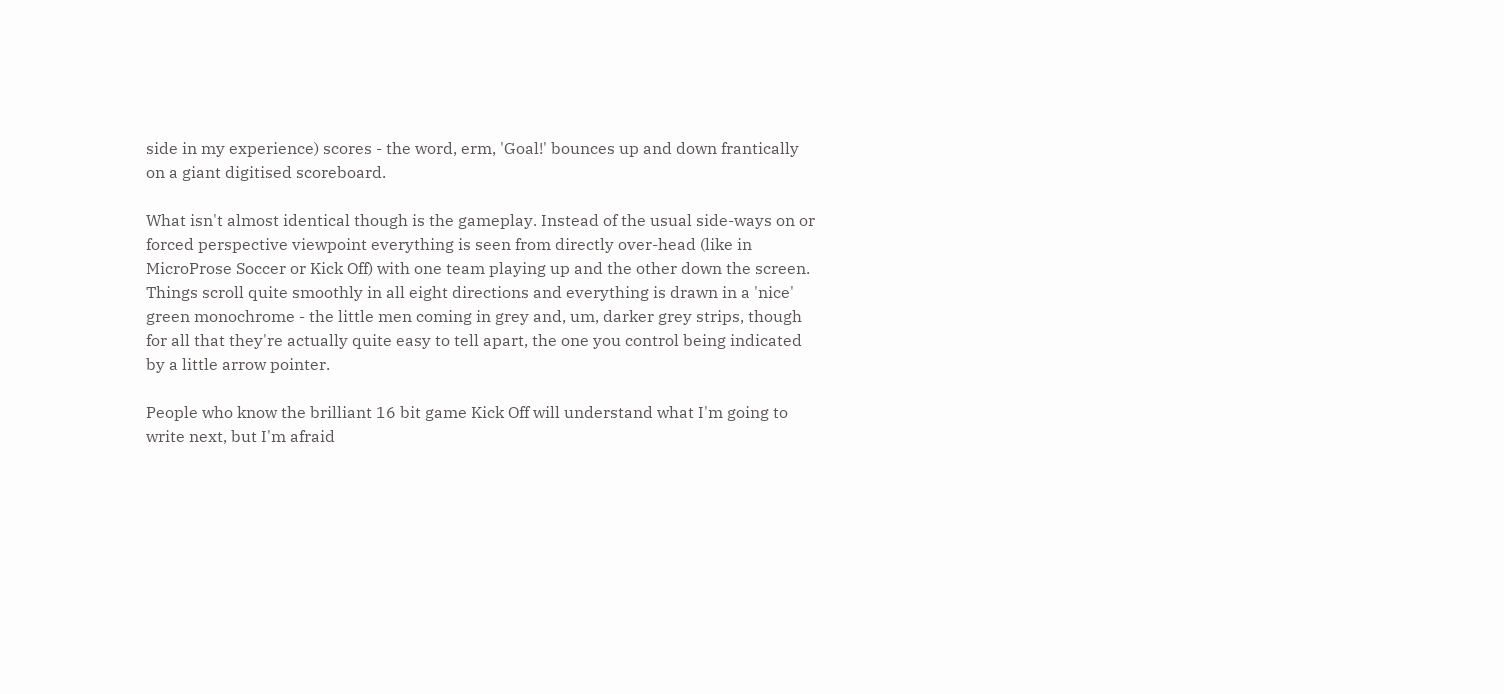side in my experience) scores - the word, erm, 'Goal!' bounces up and down frantically on a giant digitised scoreboard.

What isn't almost identical though is the gameplay. Instead of the usual side-ways on or forced perspective viewpoint everything is seen from directly over-head (like in MicroProse Soccer or Kick Off) with one team playing up and the other down the screen. Things scroll quite smoothly in all eight directions and everything is drawn in a 'nice' green monochrome - the little men coming in grey and, um, darker grey strips, though for all that they're actually quite easy to tell apart, the one you control being indicated by a little arrow pointer.

People who know the brilliant 16 bit game Kick Off will understand what I'm going to write next, but I'm afraid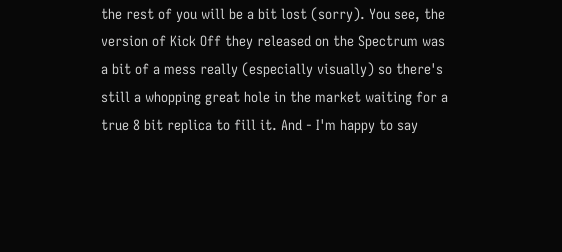the rest of you will be a bit lost (sorry). You see, the version of Kick Off they released on the Spectrum was a bit of a mess really (especially visually) so there's still a whopping great hole in the market waiting for a true 8 bit replica to fill it. And - I'm happy to say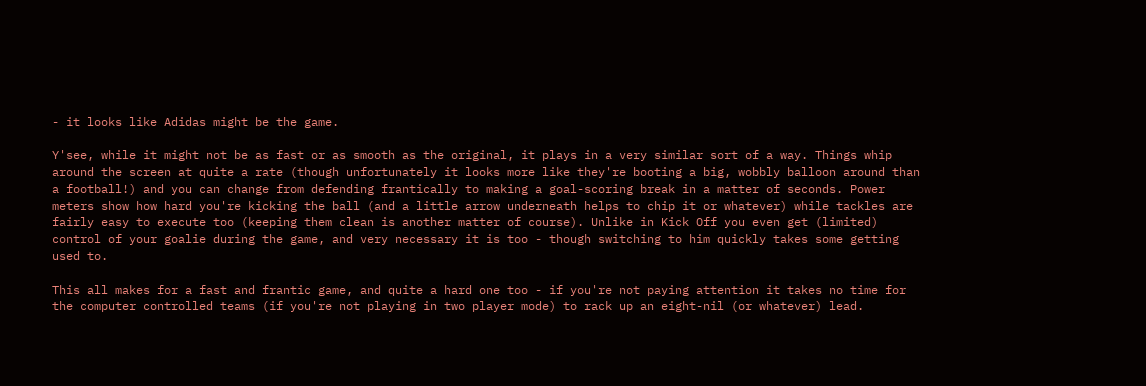- it looks like Adidas might be the game.

Y'see, while it might not be as fast or as smooth as the original, it plays in a very similar sort of a way. Things whip around the screen at quite a rate (though unfortunately it looks more like they're booting a big, wobbly balloon around than a football!) and you can change from defending frantically to making a goal-scoring break in a matter of seconds. Power meters show how hard you're kicking the ball (and a little arrow underneath helps to chip it or whatever) while tackles are fairly easy to execute too (keeping them clean is another matter of course). Unlike in Kick Off you even get (limited) control of your goalie during the game, and very necessary it is too - though switching to him quickly takes some getting used to.

This all makes for a fast and frantic game, and quite a hard one too - if you're not paying attention it takes no time for the computer controlled teams (if you're not playing in two player mode) to rack up an eight-nil (or whatever) lead.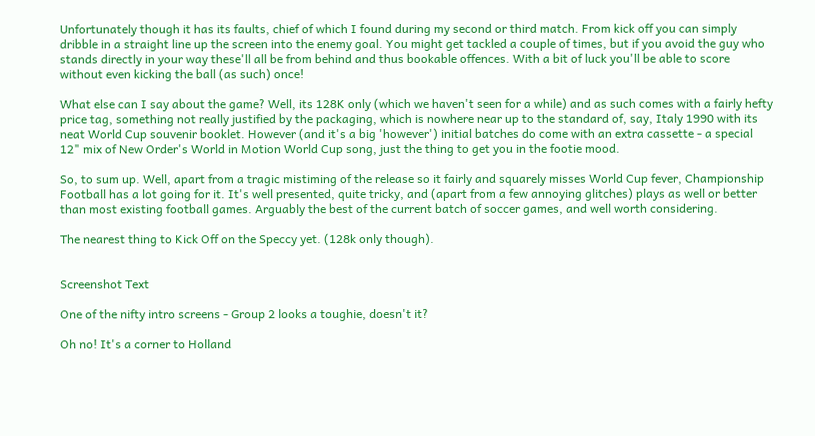Unfortunately though it has its faults, chief of which I found during my second or third match. From kick off you can simply dribble in a straight line up the screen into the enemy goal. You might get tackled a couple of times, but if you avoid the guy who stands directly in your way these'll all be from behind and thus bookable offences. With a bit of luck you'll be able to score without even kicking the ball (as such) once!

What else can I say about the game? Well, its 128K only (which we haven't seen for a while) and as such comes with a fairly hefty price tag, something not really justified by the packaging, which is nowhere near up to the standard of, say, Italy 1990 with its neat World Cup souvenir booklet. However (and it's a big 'however') initial batches do come with an extra cassette - a special 12" mix of New Order's World in Motion World Cup song, just the thing to get you in the footie mood.

So, to sum up. Well, apart from a tragic mistiming of the release so it fairly and squarely misses World Cup fever, Championship Football has a lot going for it. It's well presented, quite tricky, and (apart from a few annoying glitches) plays as well or better than most existing football games. Arguably the best of the current batch of soccer games, and well worth considering.

The nearest thing to Kick Off on the Speccy yet. (128k only though).


Screenshot Text

One of the nifty intro screens - Group 2 looks a toughie, doesn't it?

Oh no! It's a corner to Holland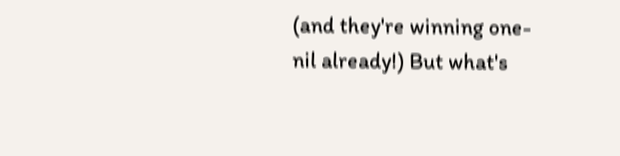(and they're winning one-nil already!) But what's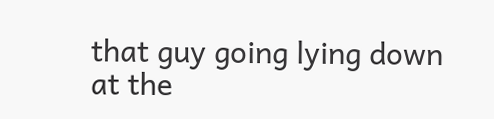that guy going lying down at the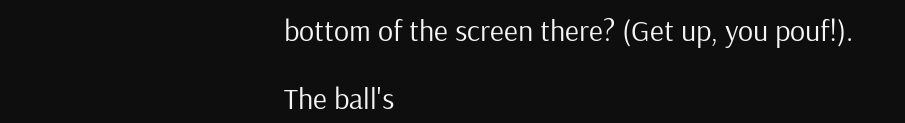bottom of the screen there? (Get up, you pouf!).

The ball's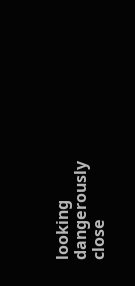looking dangerously close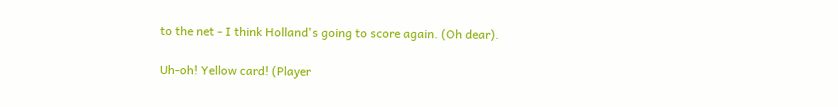to the net - I think Holland's going to score again. (Oh dear).

Uh-oh! Yellow card! (Player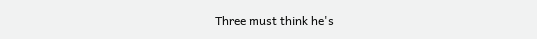Three must think he's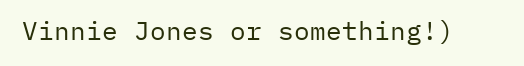Vinnie Jones or something!)